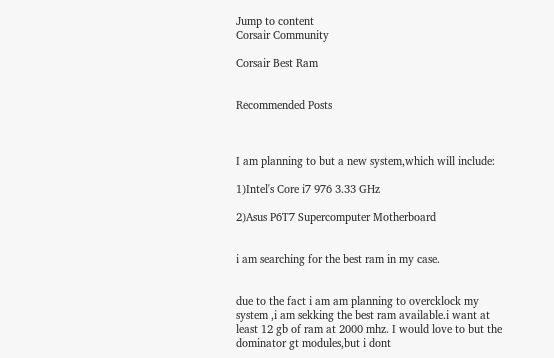Jump to content
Corsair Community

Corsair Best Ram


Recommended Posts



I am planning to but a new system,which will include:

1)Intel's Core i7 976 3.33 GHz

2)Asus P6T7 Supercomputer Motherboard


i am searching for the best ram in my case.


due to the fact i am am planning to overcklock my system ,i am sekking the best ram available.i want at least 12 gb of ram at 2000 mhz. I would love to but the dominator gt modules,but i dont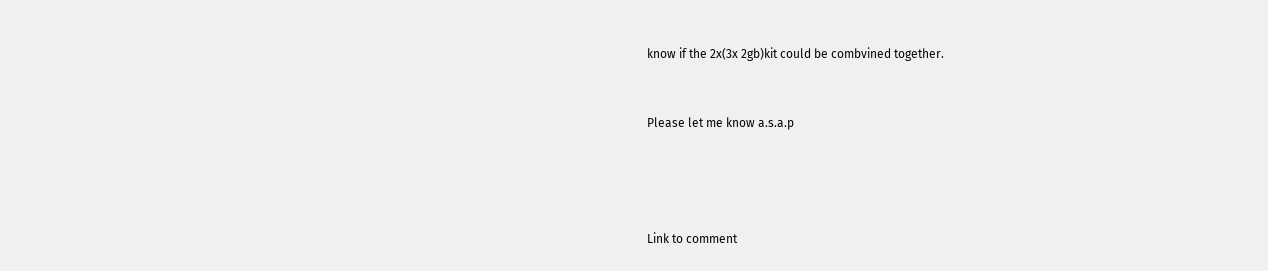know if the 2x(3x 2gb)kit could be combvined together.


Please let me know a.s.a.p




Link to comment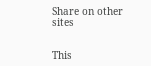Share on other sites


This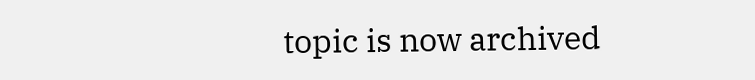topic is now archived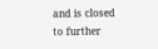and is closed to further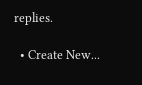replies.

  • Create New...